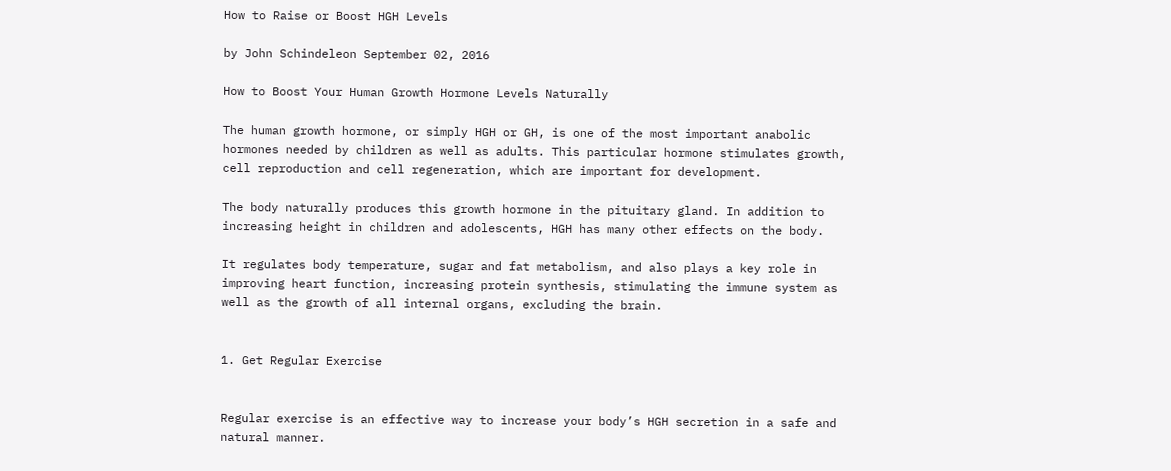How to Raise or Boost HGH Levels

by John Schindeleon September 02, 2016

How to Boost Your Human Growth Hormone Levels Naturally

The human growth hormone, or simply HGH or GH, is one of the most important anabolic hormones needed by children as well as adults. This particular hormone stimulates growth, cell reproduction and cell regeneration, which are important for development.

The body naturally produces this growth hormone in the pituitary gland. In addition to increasing height in children and adolescents, HGH has many other effects on the body.

It regulates body temperature, sugar and fat metabolism, and also plays a key role in improving heart function, increasing protein synthesis, stimulating the immune system as well as the growth of all internal organs, excluding the brain.


1. Get Regular Exercise


Regular exercise is an effective way to increase your body’s HGH secretion in a safe and natural manner.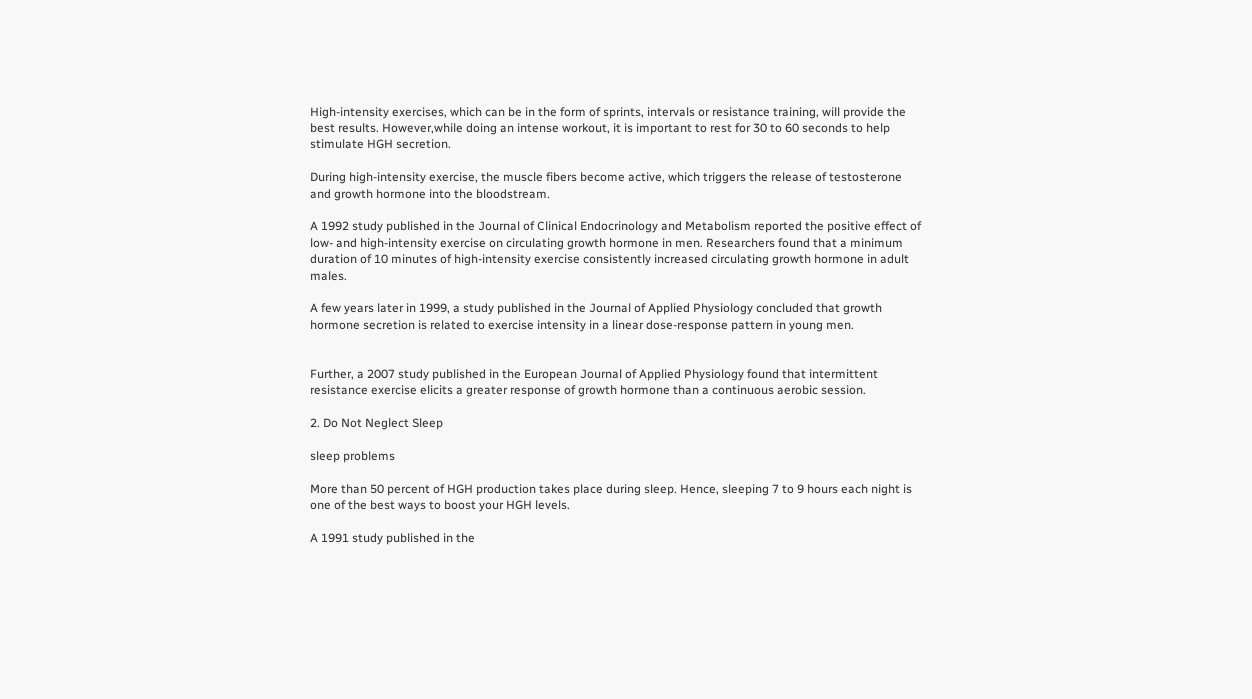High-intensity exercises, which can be in the form of sprints, intervals or resistance training, will provide the best results. However,while doing an intense workout, it is important to rest for 30 to 60 seconds to help stimulate HGH secretion.

During high-intensity exercise, the muscle fibers become active, which triggers the release of testosterone and growth hormone into the bloodstream.

A 1992 study published in the Journal of Clinical Endocrinology and Metabolism reported the positive effect of low- and high-intensity exercise on circulating growth hormone in men. Researchers found that a minimum duration of 10 minutes of high-intensity exercise consistently increased circulating growth hormone in adult males.

A few years later in 1999, a study published in the Journal of Applied Physiology concluded that growth hormone secretion is related to exercise intensity in a linear dose-response pattern in young men.


Further, a 2007 study published in the European Journal of Applied Physiology found that intermittent resistance exercise elicits a greater response of growth hormone than a continuous aerobic session.

2. Do Not Neglect Sleep

sleep problems

More than 50 percent of HGH production takes place during sleep. Hence, sleeping 7 to 9 hours each night is one of the best ways to boost your HGH levels.

A 1991 study published in the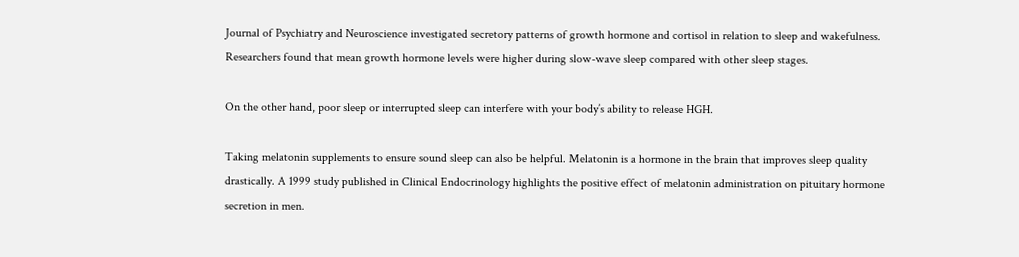Journal of Psychiatry and Neuroscience investigated secretory patterns of growth hormone and cortisol in relation to sleep and wakefulness. Researchers found that mean growth hormone levels were higher during slow-wave sleep compared with other sleep stages.

On the other hand, poor sleep or interrupted sleep can interfere with your body’s ability to release HGH.

Taking melatonin supplements to ensure sound sleep can also be helpful. Melatonin is a hormone in the brain that improves sleep quality drastically. A 1999 study published in Clinical Endocrinology highlights the positive effect of melatonin administration on pituitary hormone secretion in men.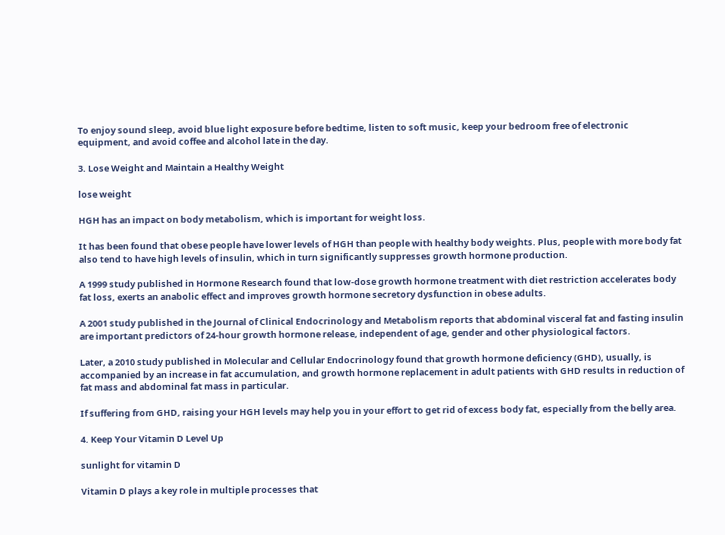To enjoy sound sleep, avoid blue light exposure before bedtime, listen to soft music, keep your bedroom free of electronic equipment, and avoid coffee and alcohol late in the day.

3. Lose Weight and Maintain a Healthy Weight

lose weight

HGH has an impact on body metabolism, which is important for weight loss.

It has been found that obese people have lower levels of HGH than people with healthy body weights. Plus, people with more body fat also tend to have high levels of insulin, which in turn significantly suppresses growth hormone production.

A 1999 study published in Hormone Research found that low-dose growth hormone treatment with diet restriction accelerates body fat loss, exerts an anabolic effect and improves growth hormone secretory dysfunction in obese adults.

A 2001 study published in the Journal of Clinical Endocrinology and Metabolism reports that abdominal visceral fat and fasting insulin are important predictors of 24-hour growth hormone release, independent of age, gender and other physiological factors.

Later, a 2010 study published in Molecular and Cellular Endocrinology found that growth hormone deficiency (GHD), usually, is accompanied by an increase in fat accumulation, and growth hormone replacement in adult patients with GHD results in reduction of fat mass and abdominal fat mass in particular.

If suffering from GHD, raising your HGH levels may help you in your effort to get rid of excess body fat, especially from the belly area.

4. Keep Your Vitamin D Level Up

sunlight for vitamin D

Vitamin D plays a key role in multiple processes that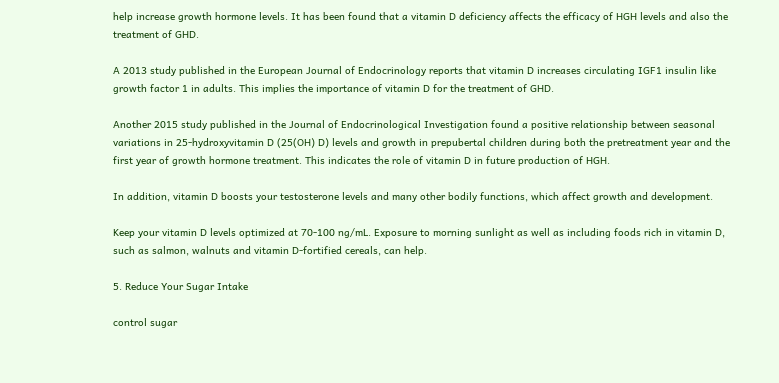help increase growth hormone levels. It has been found that a vitamin D deficiency affects the efficacy of HGH levels and also the treatment of GHD.

A 2013 study published in the European Journal of Endocrinology reports that vitamin D increases circulating IGF1 insulin like growth factor 1 in adults. This implies the importance of vitamin D for the treatment of GHD.

Another 2015 study published in the Journal of Endocrinological Investigation found a positive relationship between seasonal variations in 25-hydroxyvitamin D (25(OH) D) levels and growth in prepubertal children during both the pretreatment year and the first year of growth hormone treatment. This indicates the role of vitamin D in future production of HGH.

In addition, vitamin D boosts your testosterone levels and many other bodily functions, which affect growth and development.

Keep your vitamin D levels optimized at 70-100 ng/mL. Exposure to morning sunlight as well as including foods rich in vitamin D, such as salmon, walnuts and vitamin D-fortified cereals, can help.

5. Reduce Your Sugar Intake

control sugar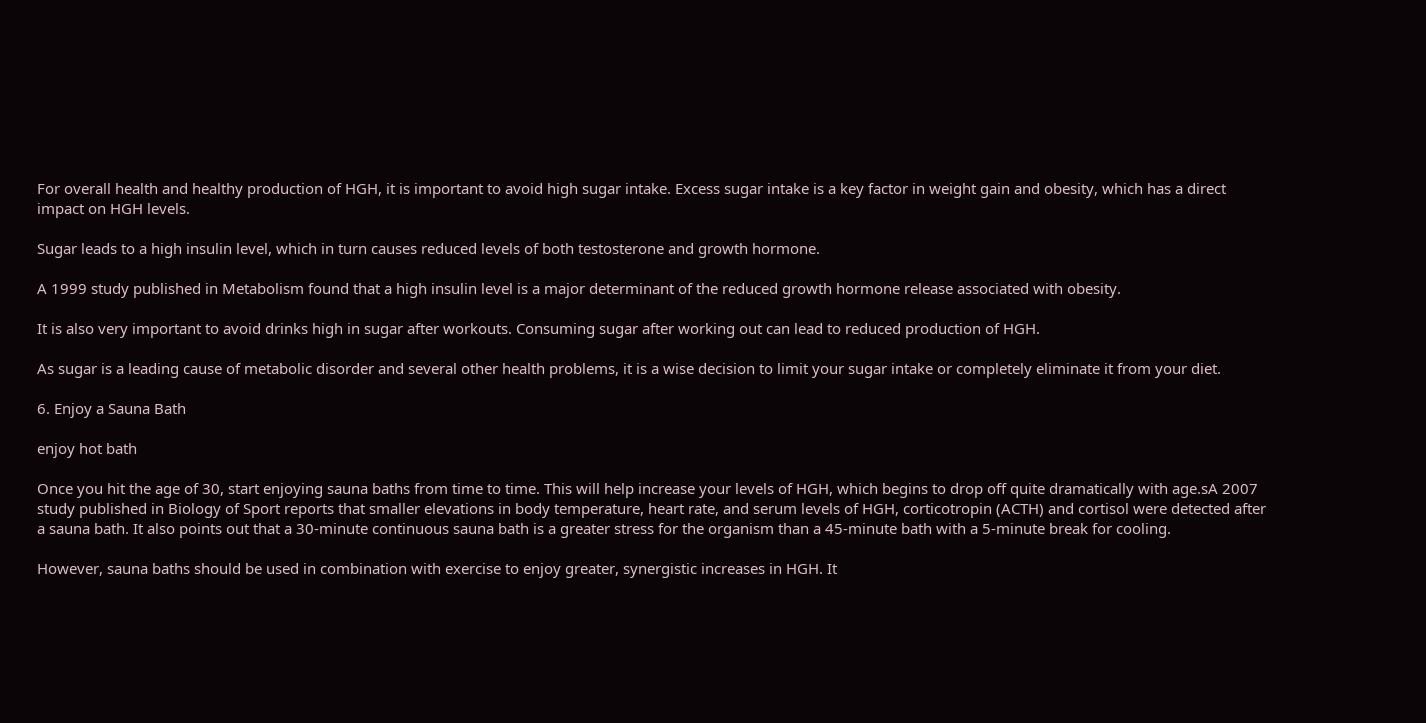For overall health and healthy production of HGH, it is important to avoid high sugar intake. Excess sugar intake is a key factor in weight gain and obesity, which has a direct impact on HGH levels.

Sugar leads to a high insulin level, which in turn causes reduced levels of both testosterone and growth hormone.

A 1999 study published in Metabolism found that a high insulin level is a major determinant of the reduced growth hormone release associated with obesity.

It is also very important to avoid drinks high in sugar after workouts. Consuming sugar after working out can lead to reduced production of HGH.

As sugar is a leading cause of metabolic disorder and several other health problems, it is a wise decision to limit your sugar intake or completely eliminate it from your diet.

6. Enjoy a Sauna Bath

enjoy hot bath

Once you hit the age of 30, start enjoying sauna baths from time to time. This will help increase your levels of HGH, which begins to drop off quite dramatically with age.sA 2007 study published in Biology of Sport reports that smaller elevations in body temperature, heart rate, and serum levels of HGH, corticotropin (ACTH) and cortisol were detected after a sauna bath. It also points out that a 30-minute continuous sauna bath is a greater stress for the organism than a 45-minute bath with a 5-minute break for cooling.

However, sauna baths should be used in combination with exercise to enjoy greater, synergistic increases in HGH. It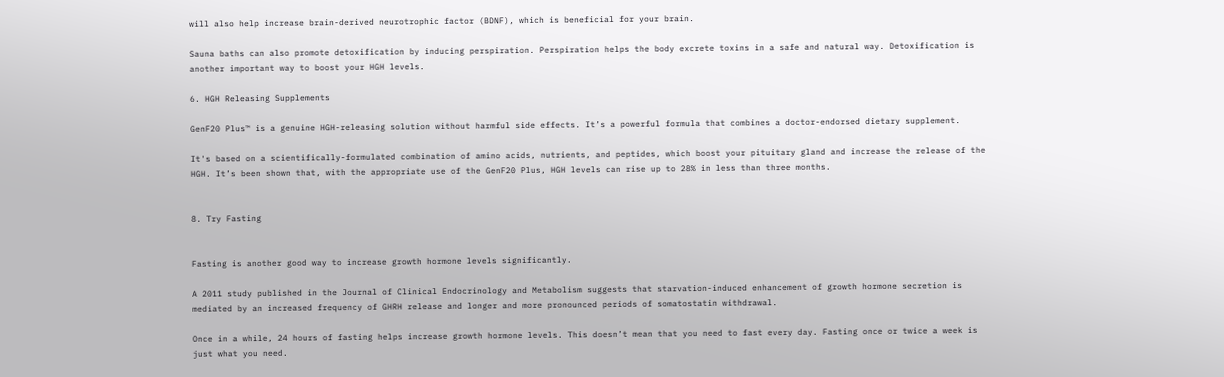will also help increase brain-derived neurotrophic factor (BDNF), which is beneficial for your brain.

Sauna baths can also promote detoxification by inducing perspiration. Perspiration helps the body excrete toxins in a safe and natural way. Detoxification is another important way to boost your HGH levels.

6. HGH Releasing Supplements

GenF20 Plus™ is a genuine HGH-releasing solution without harmful side effects. It’s a powerful formula that combines a doctor-endorsed dietary supplement.

It's based on a scientifically-formulated combination of amino acids, nutrients, and peptides, which boost your pituitary gland and increase the release of the HGH. It’s been shown that, with the appropriate use of the GenF20 Plus, HGH levels can rise up to 28% in less than three months.


8. Try Fasting


Fasting is another good way to increase growth hormone levels significantly.

A 2011 study published in the Journal of Clinical Endocrinology and Metabolism suggests that starvation-induced enhancement of growth hormone secretion is mediated by an increased frequency of GHRH release and longer and more pronounced periods of somatostatin withdrawal.

Once in a while, 24 hours of fasting helps increase growth hormone levels. This doesn’t mean that you need to fast every day. Fasting once or twice a week is just what you need.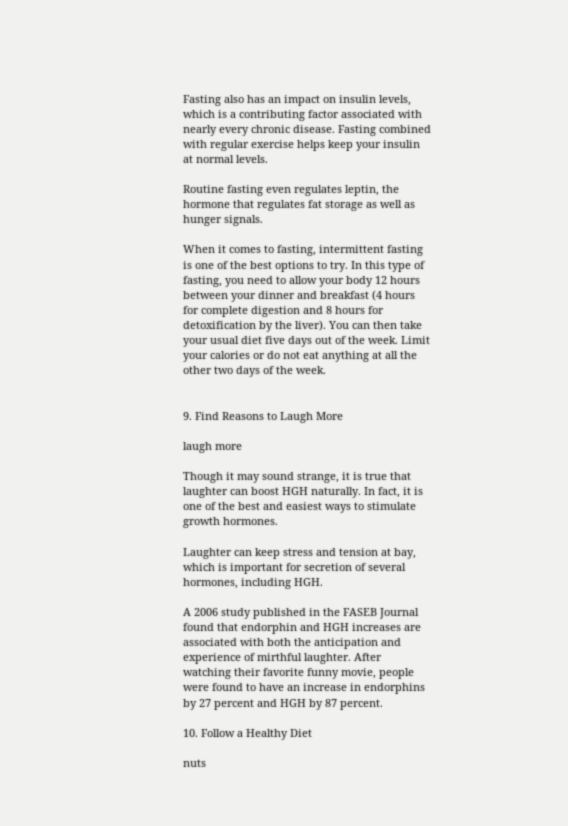Fasting also has an impact on insulin levels, which is a contributing factor associated with nearly every chronic disease. Fasting combined with regular exercise helps keep your insulin at normal levels.

Routine fasting even regulates leptin, the hormone that regulates fat storage as well as hunger signals.

When it comes to fasting, intermittent fasting is one of the best options to try. In this type of fasting, you need to allow your body 12 hours between your dinner and breakfast (4 hours for complete digestion and 8 hours for detoxification by the liver). You can then take your usual diet five days out of the week. Limit your calories or do not eat anything at all the other two days of the week.


9. Find Reasons to Laugh More

laugh more

Though it may sound strange, it is true that laughter can boost HGH naturally. In fact, it is one of the best and easiest ways to stimulate growth hormones.

Laughter can keep stress and tension at bay, which is important for secretion of several hormones, including HGH.

A 2006 study published in the FASEB Journal found that endorphin and HGH increases are associated with both the anticipation and experience of mirthful laughter. After watching their favorite funny movie, people were found to have an increase in endorphins by 27 percent and HGH by 87 percent.

10. Follow a Healthy Diet

nuts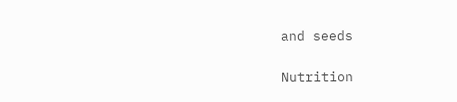and seeds

Nutrition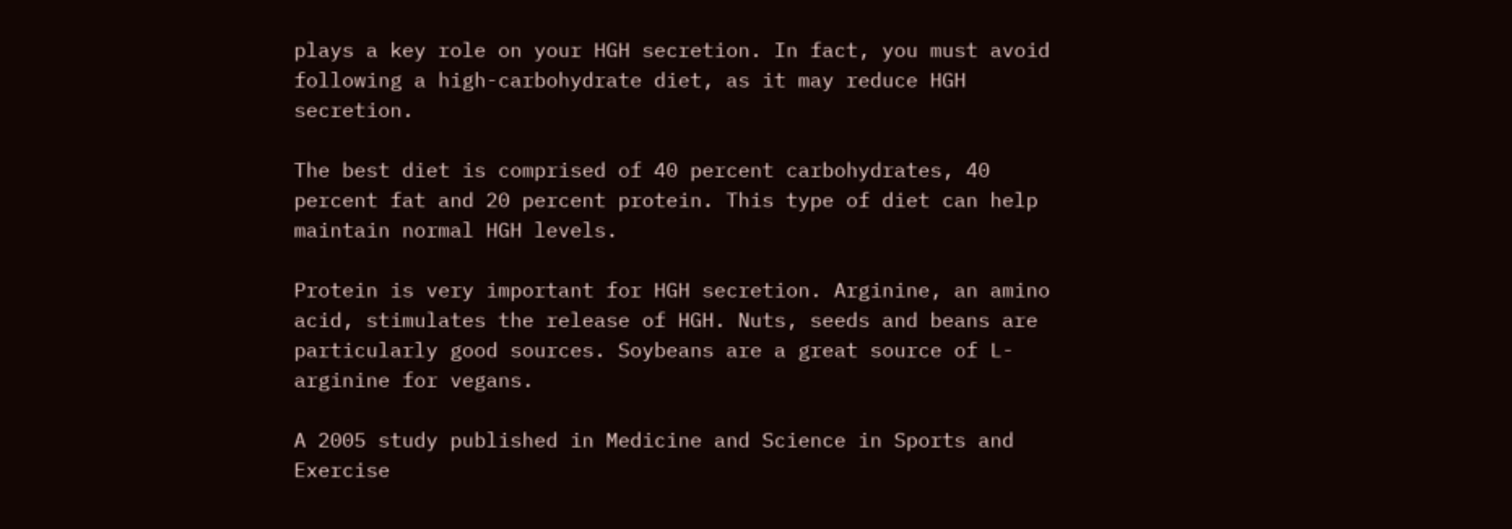plays a key role on your HGH secretion. In fact, you must avoid following a high-carbohydrate diet, as it may reduce HGH secretion.

The best diet is comprised of 40 percent carbohydrates, 40 percent fat and 20 percent protein. This type of diet can help maintain normal HGH levels.

Protein is very important for HGH secretion. Arginine, an amino acid, stimulates the release of HGH. Nuts, seeds and beans are particularly good sources. Soybeans are a great source of L-arginine for vegans.

A 2005 study published in Medicine and Science in Sports and Exercise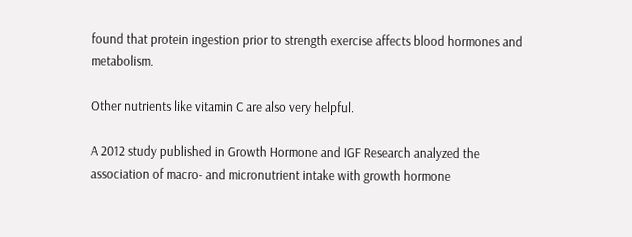found that protein ingestion prior to strength exercise affects blood hormones and metabolism.

Other nutrients like vitamin C are also very helpful.

A 2012 study published in Growth Hormone and IGF Research analyzed the association of macro- and micronutrient intake with growth hormone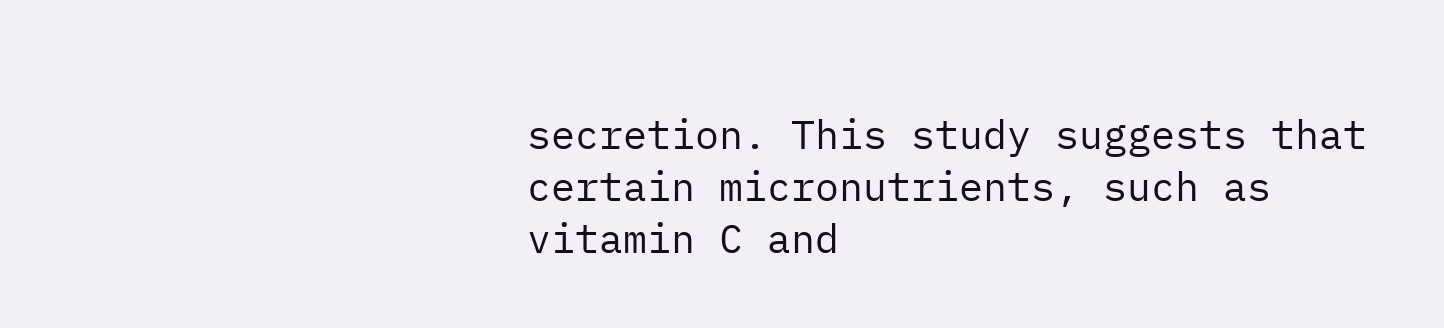secretion. This study suggests that certain micronutrients, such as vitamin C and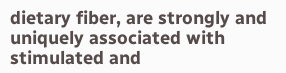dietary fiber, are strongly and uniquely associated with stimulated and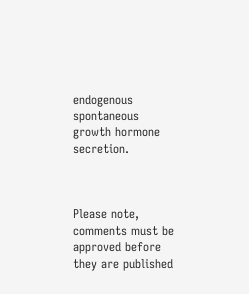endogenous spontaneous growth hormone secretion.



Please note, comments must be approved before they are published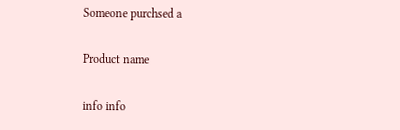Someone purchsed a

Product name

info info